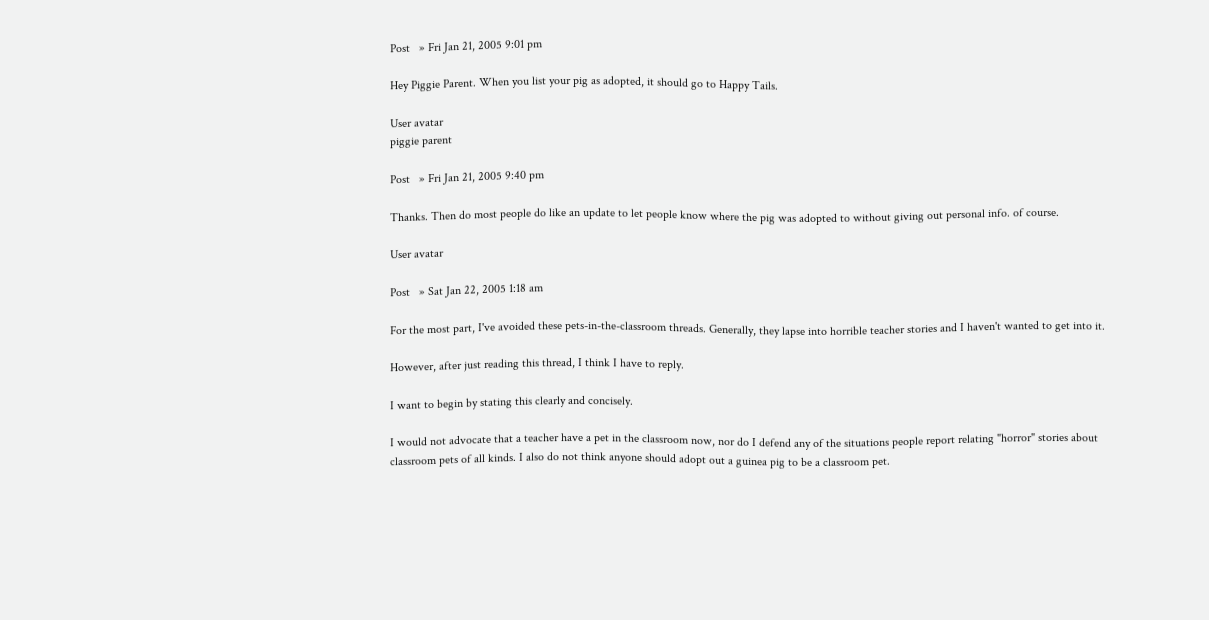Post   » Fri Jan 21, 2005 9:01 pm

Hey Piggie Parent. When you list your pig as adopted, it should go to Happy Tails.

User avatar
piggie parent

Post   » Fri Jan 21, 2005 9:40 pm

Thanks. Then do most people do like an update to let people know where the pig was adopted to without giving out personal info. of course.

User avatar

Post   » Sat Jan 22, 2005 1:18 am

For the most part, I've avoided these pets-in-the-classroom threads. Generally, they lapse into horrible teacher stories and I haven't wanted to get into it.

However, after just reading this thread, I think I have to reply.

I want to begin by stating this clearly and concisely.

I would not advocate that a teacher have a pet in the classroom now, nor do I defend any of the situations people report relating "horror" stories about classroom pets of all kinds. I also do not think anyone should adopt out a guinea pig to be a classroom pet.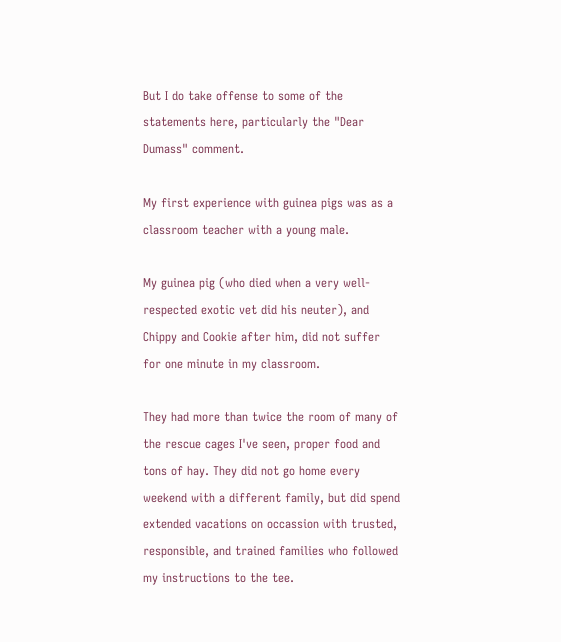But I do take offense to some of the statements here, particularly the "Dear Dumass" comment.

My first experience with guinea pigs was as a classroom teacher with a young male.

My guinea pig (who died when a very well-respected exotic vet did his neuter), and Chippy and Cookie after him, did not suffer for one minute in my classroom.

They had more than twice the room of many of the rescue cages I've seen, proper food and tons of hay. They did not go home every weekend with a different family, but did spend extended vacations on occassion with trusted, responsible, and trained families who followed my instructions to the tee.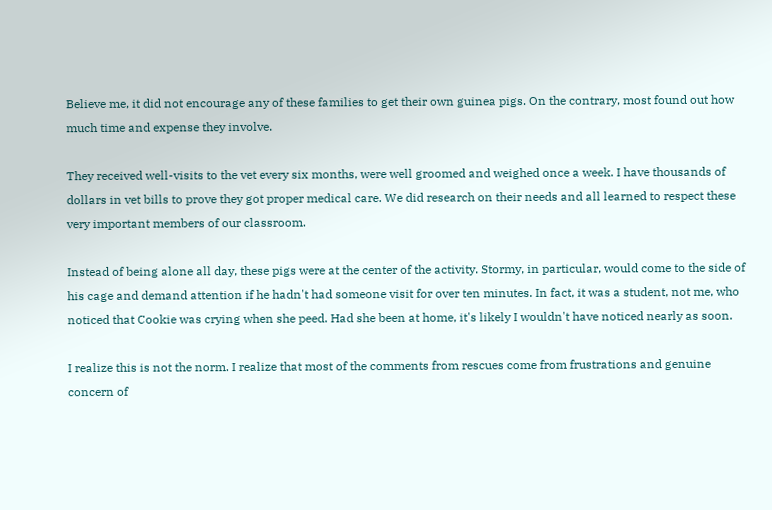Believe me, it did not encourage any of these families to get their own guinea pigs. On the contrary, most found out how much time and expense they involve.

They received well-visits to the vet every six months, were well groomed and weighed once a week. I have thousands of dollars in vet bills to prove they got proper medical care. We did research on their needs and all learned to respect these very important members of our classroom.

Instead of being alone all day, these pigs were at the center of the activity. Stormy, in particular, would come to the side of his cage and demand attention if he hadn't had someone visit for over ten minutes. In fact, it was a student, not me, who noticed that Cookie was crying when she peed. Had she been at home, it's likely I wouldn't have noticed nearly as soon.

I realize this is not the norm. I realize that most of the comments from rescues come from frustrations and genuine concern of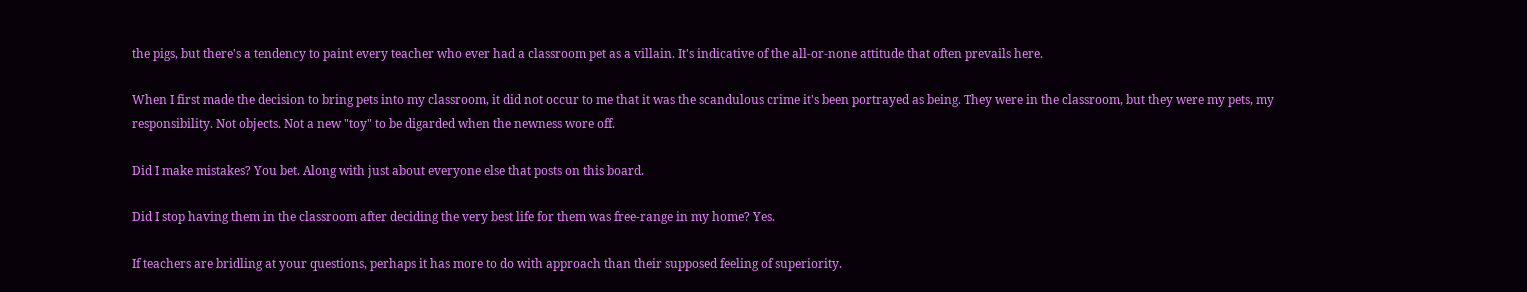the pigs, but there's a tendency to paint every teacher who ever had a classroom pet as a villain. It's indicative of the all-or-none attitude that often prevails here.

When I first made the decision to bring pets into my classroom, it did not occur to me that it was the scandulous crime it's been portrayed as being. They were in the classroom, but they were my pets, my responsibility. Not objects. Not a new "toy" to be digarded when the newness wore off.

Did I make mistakes? You bet. Along with just about everyone else that posts on this board.

Did I stop having them in the classroom after deciding the very best life for them was free-range in my home? Yes.

If teachers are bridling at your questions, perhaps it has more to do with approach than their supposed feeling of superiority.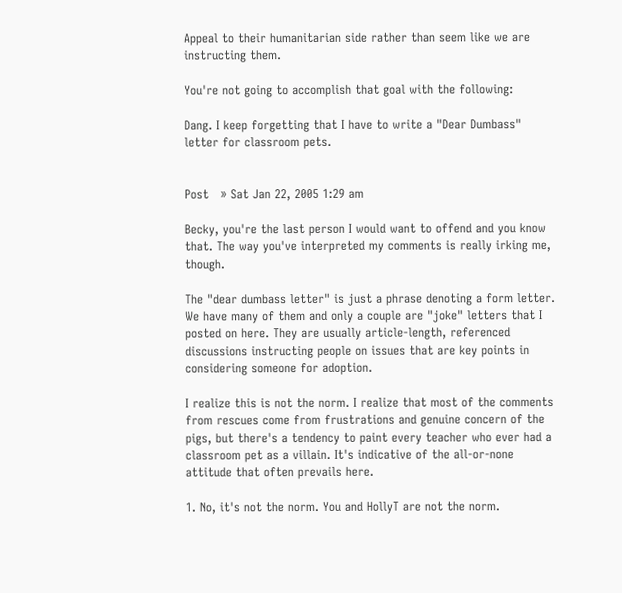Appeal to their humanitarian side rather than seem like we are instructing them.

You're not going to accomplish that goal with the following:

Dang. I keep forgetting that I have to write a "Dear Dumbass" letter for classroom pets.


Post   » Sat Jan 22, 2005 1:29 am

Becky, you're the last person I would want to offend and you know that. The way you've interpreted my comments is really irking me, though.

The "dear dumbass letter" is just a phrase denoting a form letter. We have many of them and only a couple are "joke" letters that I posted on here. They are usually article-length, referenced discussions instructing people on issues that are key points in considering someone for adoption.

I realize this is not the norm. I realize that most of the comments from rescues come from frustrations and genuine concern of the pigs, but there's a tendency to paint every teacher who ever had a classroom pet as a villain. It's indicative of the all-or-none attitude that often prevails here.

1. No, it's not the norm. You and HollyT are not the norm.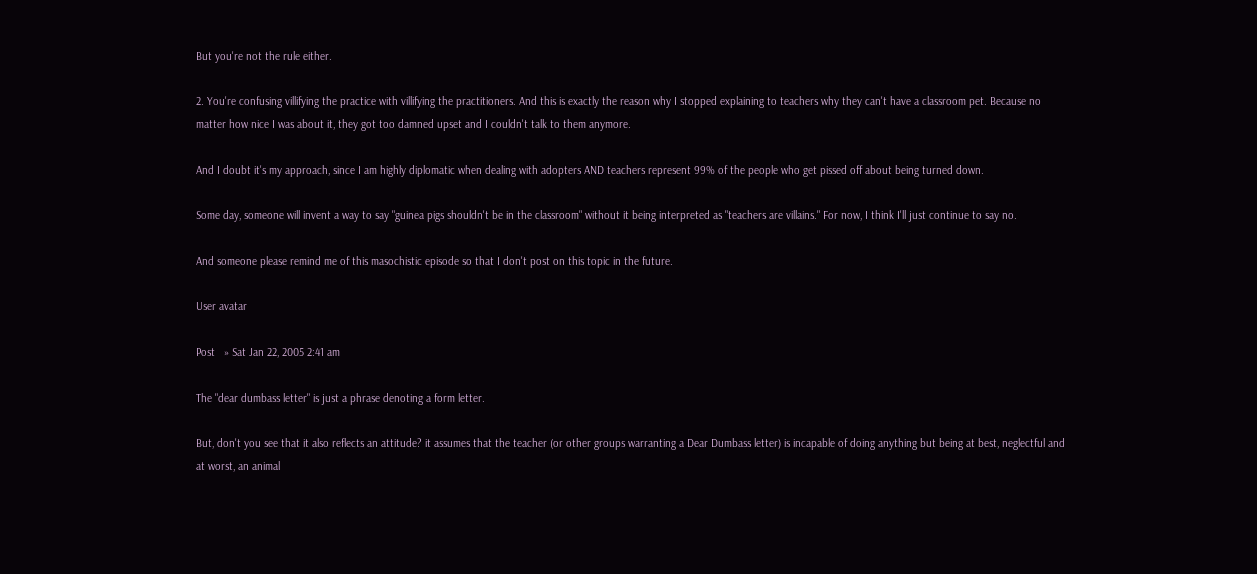But you're not the rule either.

2. You're confusing villifying the practice with villifying the practitioners. And this is exactly the reason why I stopped explaining to teachers why they can't have a classroom pet. Because no matter how nice I was about it, they got too damned upset and I couldn't talk to them anymore.

And I doubt it's my approach, since I am highly diplomatic when dealing with adopters AND teachers represent 99% of the people who get pissed off about being turned down.

Some day, someone will invent a way to say "guinea pigs shouldn't be in the classroom" without it being interpreted as "teachers are villains." For now, I think I'll just continue to say no.

And someone please remind me of this masochistic episode so that I don't post on this topic in the future.

User avatar

Post   » Sat Jan 22, 2005 2:41 am

The "dear dumbass letter" is just a phrase denoting a form letter.

But, don't you see that it also reflects an attitude? it assumes that the teacher (or other groups warranting a Dear Dumbass letter) is incapable of doing anything but being at best, neglectful and at worst, an animal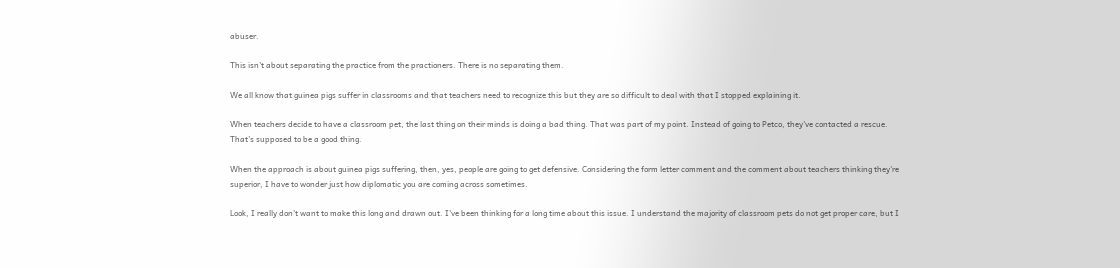abuser.

This isn't about separating the practice from the practioners. There is no separating them.

We all know that guinea pigs suffer in classrooms and that teachers need to recognize this but they are so difficult to deal with that I stopped explaining it.

When teachers decide to have a classroom pet, the last thing on their minds is doing a bad thing. That was part of my point. Instead of going to Petco, they've contacted a rescue. That's supposed to be a good thing.

When the approach is about guinea pigs suffering, then, yes, people are going to get defensive. Considering the form letter comment and the comment about teachers thinking they're superior, I have to wonder just how diplomatic you are coming across sometimes.

Look, I really don't want to make this long and drawn out. I've been thinking for a long time about this issue. I understand the majority of classroom pets do not get proper care, but I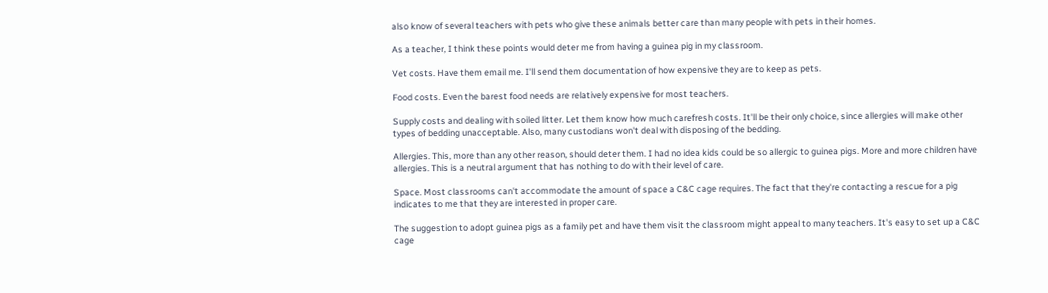also know of several teachers with pets who give these animals better care than many people with pets in their homes.

As a teacher, I think these points would deter me from having a guinea pig in my classroom.

Vet costs. Have them email me. I'll send them documentation of how expensive they are to keep as pets.

Food costs. Even the barest food needs are relatively expensive for most teachers.

Supply costs and dealing with soiled litter. Let them know how much carefresh costs. It'll be their only choice, since allergies will make other types of bedding unacceptable. Also, many custodians won't deal with disposing of the bedding.

Allergies. This, more than any other reason, should deter them. I had no idea kids could be so allergic to guinea pigs. More and more children have allergies. This is a neutral argument that has nothing to do with their level of care.

Space. Most classrooms can't accommodate the amount of space a C&C cage requires. The fact that they're contacting a rescue for a pig indicates to me that they are interested in proper care.

The suggestion to adopt guinea pigs as a family pet and have them visit the classroom might appeal to many teachers. It's easy to set up a C&C cage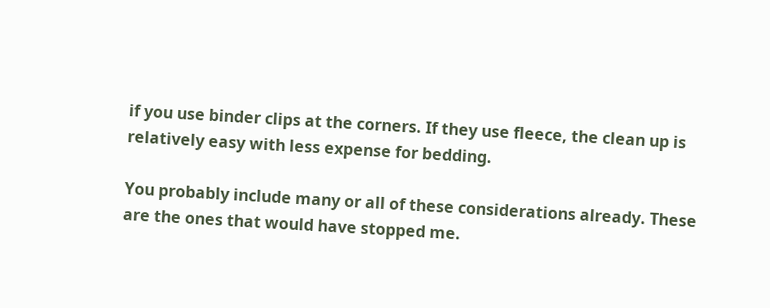if you use binder clips at the corners. If they use fleece, the clean up is relatively easy with less expense for bedding.

You probably include many or all of these considerations already. These are the ones that would have stopped me.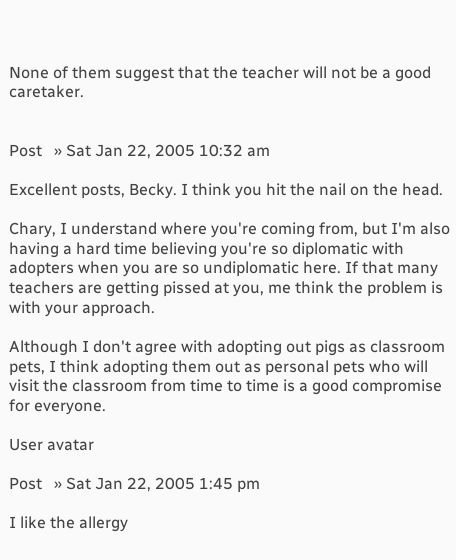None of them suggest that the teacher will not be a good caretaker.


Post   » Sat Jan 22, 2005 10:32 am

Excellent posts, Becky. I think you hit the nail on the head.

Chary, I understand where you're coming from, but I'm also having a hard time believing you're so diplomatic with adopters when you are so undiplomatic here. If that many teachers are getting pissed at you, me think the problem is with your approach.

Although I don't agree with adopting out pigs as classroom pets, I think adopting them out as personal pets who will visit the classroom from time to time is a good compromise for everyone.

User avatar

Post   » Sat Jan 22, 2005 1:45 pm

I like the allergy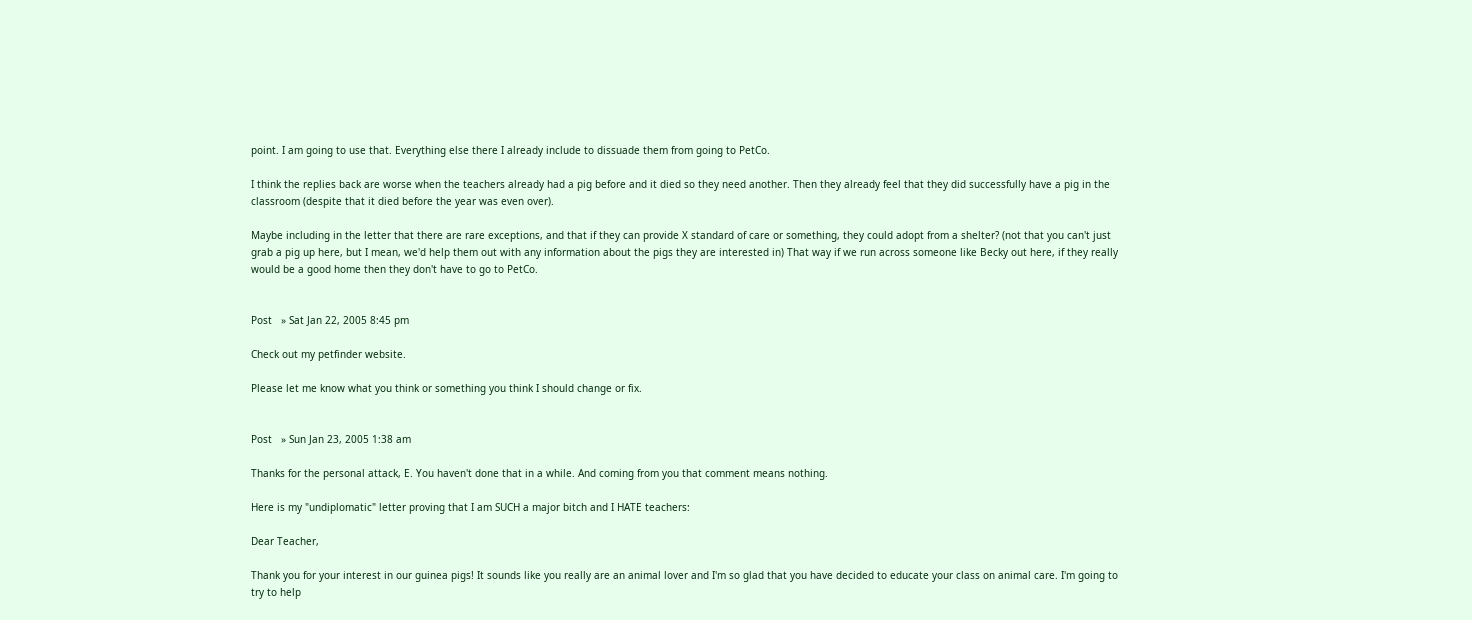point. I am going to use that. Everything else there I already include to dissuade them from going to PetCo.

I think the replies back are worse when the teachers already had a pig before and it died so they need another. Then they already feel that they did successfully have a pig in the classroom (despite that it died before the year was even over).

Maybe including in the letter that there are rare exceptions, and that if they can provide X standard of care or something, they could adopt from a shelter? (not that you can't just grab a pig up here, but I mean, we'd help them out with any information about the pigs they are interested in) That way if we run across someone like Becky out here, if they really would be a good home then they don't have to go to PetCo.


Post   » Sat Jan 22, 2005 8:45 pm

Check out my petfinder website.

Please let me know what you think or something you think I should change or fix.


Post   » Sun Jan 23, 2005 1:38 am

Thanks for the personal attack, E. You haven't done that in a while. And coming from you that comment means nothing.

Here is my "undiplomatic" letter proving that I am SUCH a major bitch and I HATE teachers:

Dear Teacher,

Thank you for your interest in our guinea pigs! It sounds like you really are an animal lover and I'm so glad that you have decided to educate your class on animal care. I'm going to try to help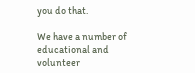you do that.

We have a number of educational and volunteer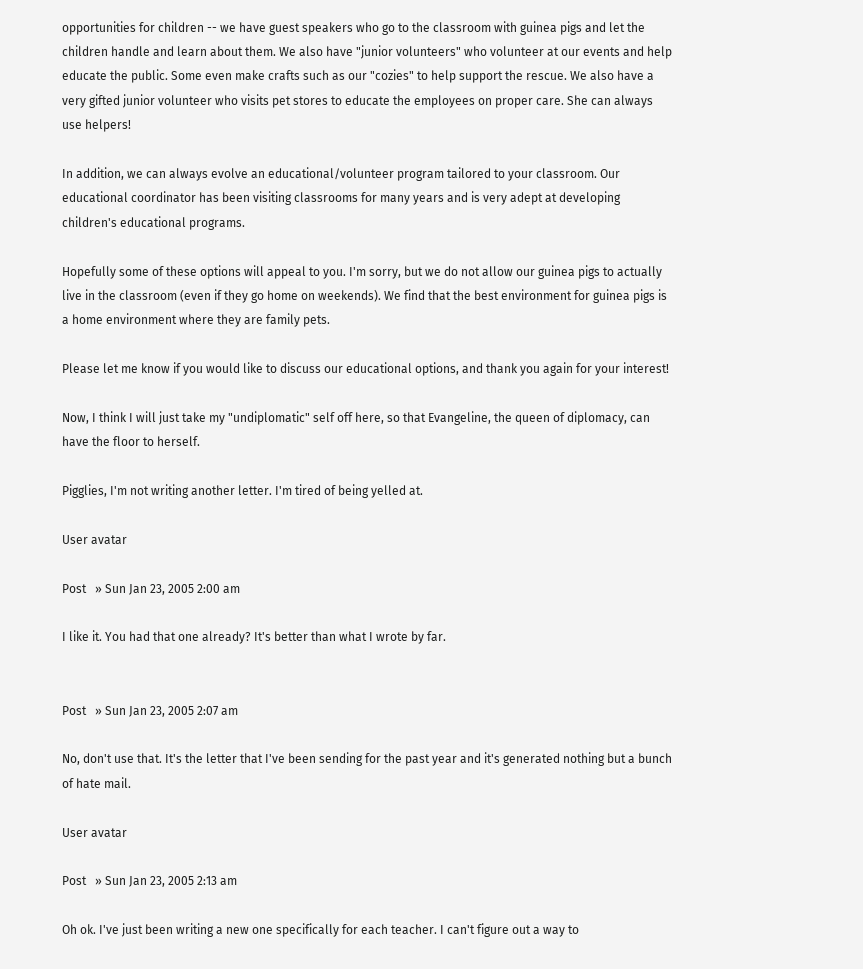opportunities for children -- we have guest speakers who go to the classroom with guinea pigs and let the children handle and learn about them. We also have "junior volunteers" who volunteer at our events and help educate the public. Some even make crafts such as our "cozies" to help support the rescue. We also have a very gifted junior volunteer who visits pet stores to educate the employees on proper care. She can always use helpers!

In addition, we can always evolve an educational/volunteer program tailored to your classroom. Our educational coordinator has been visiting classrooms for many years and is very adept at developing children's educational programs.

Hopefully some of these options will appeal to you. I'm sorry, but we do not allow our guinea pigs to actually live in the classroom (even if they go home on weekends). We find that the best environment for guinea pigs is a home environment where they are family pets.

Please let me know if you would like to discuss our educational options, and thank you again for your interest!

Now, I think I will just take my "undiplomatic" self off here, so that Evangeline, the queen of diplomacy, can have the floor to herself.

Pigglies, I'm not writing another letter. I'm tired of being yelled at.

User avatar

Post   » Sun Jan 23, 2005 2:00 am

I like it. You had that one already? It's better than what I wrote by far.


Post   » Sun Jan 23, 2005 2:07 am

No, don't use that. It's the letter that I've been sending for the past year and it's generated nothing but a bunch of hate mail.

User avatar

Post   » Sun Jan 23, 2005 2:13 am

Oh ok. I've just been writing a new one specifically for each teacher. I can't figure out a way to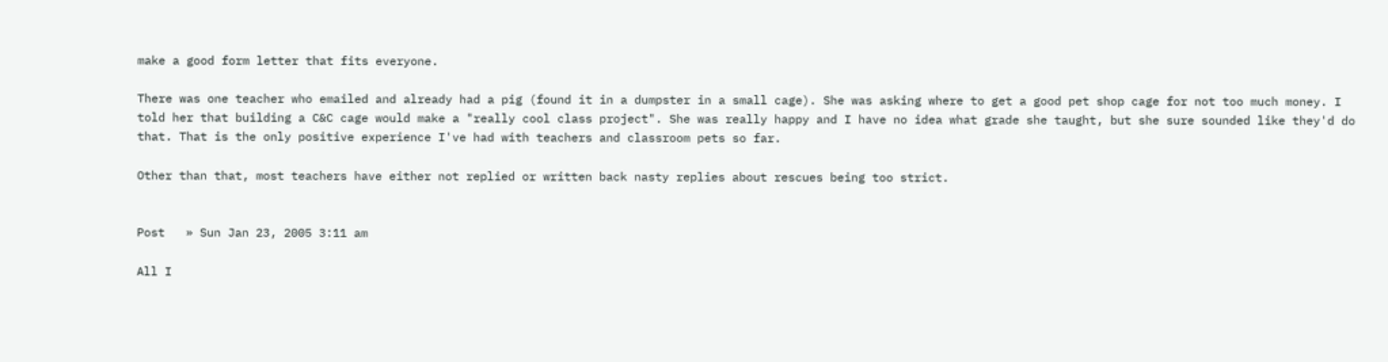make a good form letter that fits everyone.

There was one teacher who emailed and already had a pig (found it in a dumpster in a small cage). She was asking where to get a good pet shop cage for not too much money. I told her that building a C&C cage would make a "really cool class project". She was really happy and I have no idea what grade she taught, but she sure sounded like they'd do that. That is the only positive experience I've had with teachers and classroom pets so far.

Other than that, most teachers have either not replied or written back nasty replies about rescues being too strict.


Post   » Sun Jan 23, 2005 3:11 am

All I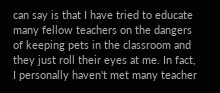can say is that I have tried to educate many fellow teachers on the dangers of keeping pets in the classroom and they just roll their eyes at me. In fact, I personally haven't met many teacher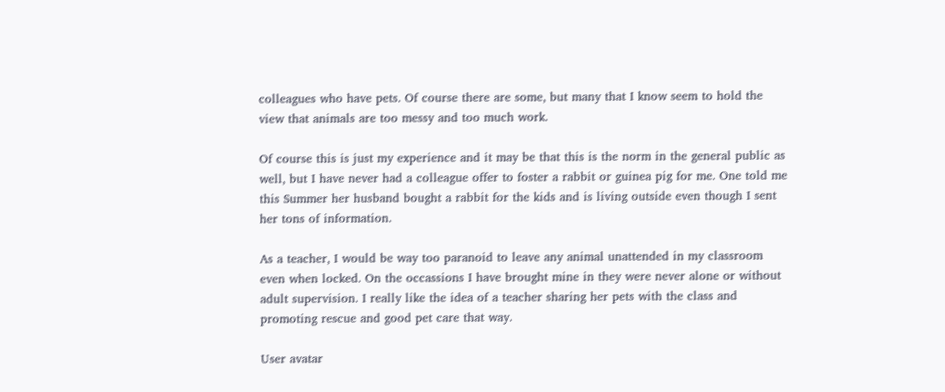colleagues who have pets. Of course there are some, but many that I know seem to hold the view that animals are too messy and too much work.

Of course this is just my experience and it may be that this is the norm in the general public as well, but I have never had a colleague offer to foster a rabbit or guinea pig for me. One told me this Summer her husband bought a rabbit for the kids and is living outside even though I sent her tons of information.

As a teacher, I would be way too paranoid to leave any animal unattended in my classroom even when locked. On the occassions I have brought mine in they were never alone or without adult supervision. I really like the idea of a teacher sharing her pets with the class and promoting rescue and good pet care that way.

User avatar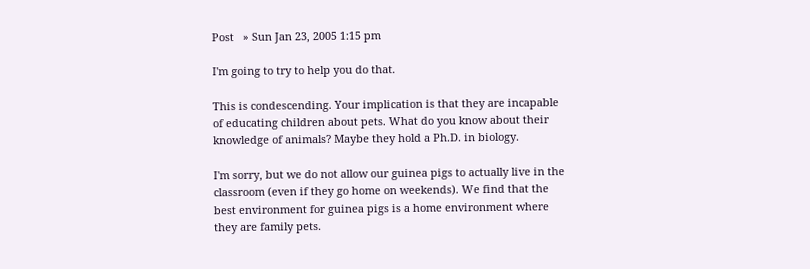Post   » Sun Jan 23, 2005 1:15 pm

I'm going to try to help you do that.

This is condescending. Your implication is that they are incapable of educating children about pets. What do you know about their knowledge of animals? Maybe they hold a Ph.D. in biology.

I'm sorry, but we do not allow our guinea pigs to actually live in the classroom (even if they go home on weekends). We find that the best environment for guinea pigs is a home environment where they are family pets.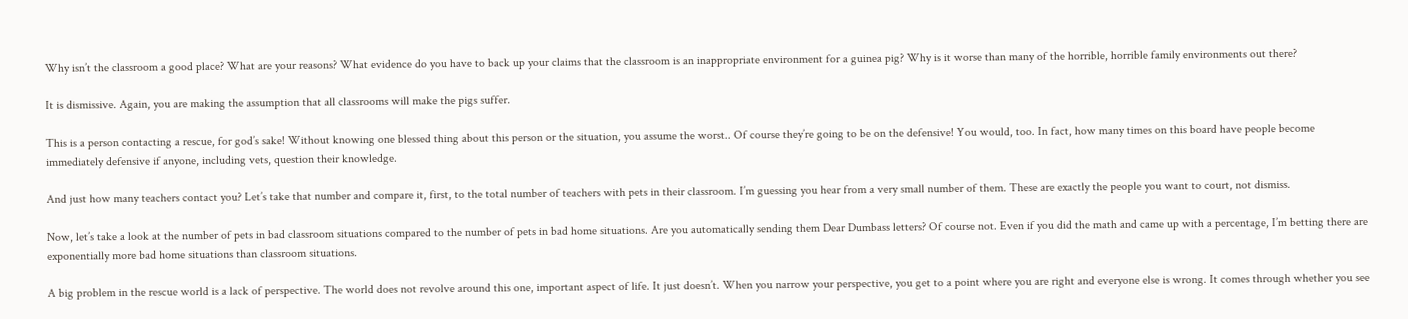Why isn’t the classroom a good place? What are your reasons? What evidence do you have to back up your claims that the classroom is an inappropriate environment for a guinea pig? Why is it worse than many of the horrible, horrible family environments out there?

It is dismissive. Again, you are making the assumption that all classrooms will make the pigs suffer.

This is a person contacting a rescue, for god’s sake! Without knowing one blessed thing about this person or the situation, you assume the worst.. Of course they’re going to be on the defensive! You would, too. In fact, how many times on this board have people become immediately defensive if anyone, including vets, question their knowledge.

And just how many teachers contact you? Let’s take that number and compare it, first, to the total number of teachers with pets in their classroom. I’m guessing you hear from a very small number of them. These are exactly the people you want to court, not dismiss.

Now, let’s take a look at the number of pets in bad classroom situations compared to the number of pets in bad home situations. Are you automatically sending them Dear Dumbass letters? Of course not. Even if you did the math and came up with a percentage, I’m betting there are exponentially more bad home situations than classroom situations.

A big problem in the rescue world is a lack of perspective. The world does not revolve around this one, important aspect of life. It just doesn’t. When you narrow your perspective, you get to a point where you are right and everyone else is wrong. It comes through whether you see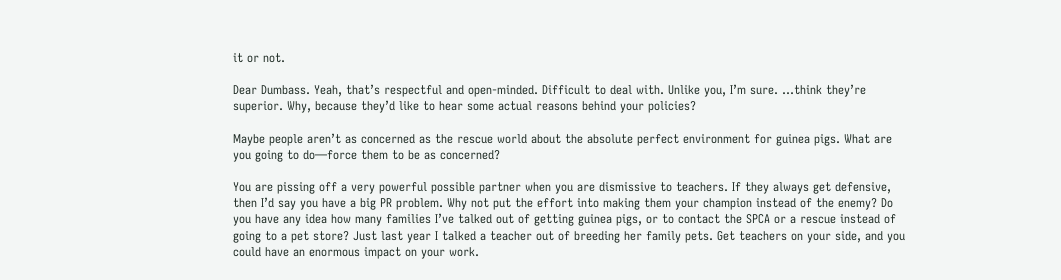it or not.

Dear Dumbass. Yeah, that’s respectful and open-minded. Difficult to deal with. Unlike you, I’m sure. …think they’re superior. Why, because they’d like to hear some actual reasons behind your policies?

Maybe people aren’t as concerned as the rescue world about the absolute perfect environment for guinea pigs. What are you going to do—force them to be as concerned?

You are pissing off a very powerful possible partner when you are dismissive to teachers. If they always get defensive, then I’d say you have a big PR problem. Why not put the effort into making them your champion instead of the enemy? Do you have any idea how many families I’ve talked out of getting guinea pigs, or to contact the SPCA or a rescue instead of going to a pet store? Just last year I talked a teacher out of breeding her family pets. Get teachers on your side, and you could have an enormous impact on your work.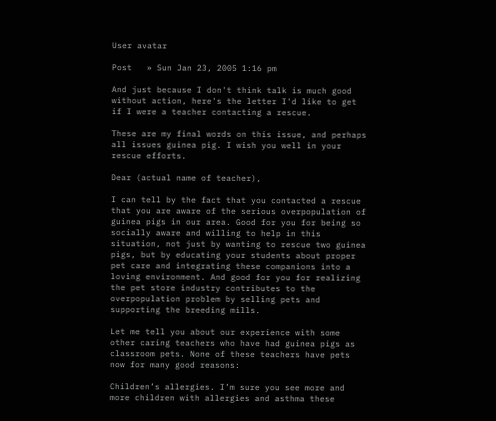User avatar

Post   » Sun Jan 23, 2005 1:16 pm

And just because I don't think talk is much good without action, here's the letter I'd like to get if I were a teacher contacting a rescue.

These are my final words on this issue, and perhaps all issues guinea pig. I wish you well in your rescue efforts.

Dear (actual name of teacher),

I can tell by the fact that you contacted a rescue that you are aware of the serious overpopulation of guinea pigs in our area. Good for you for being so socially aware and willing to help in this situation, not just by wanting to rescue two guinea pigs, but by educating your students about proper pet care and integrating these companions into a loving environment. And good for you for realizing the pet store industry contributes to the overpopulation problem by selling pets and supporting the breeding mills.

Let me tell you about our experience with some other caring teachers who have had guinea pigs as classroom pets. None of these teachers have pets now for many good reasons:

Children’s allergies. I’m sure you see more and more children with allergies and asthma these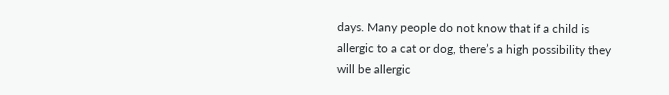days. Many people do not know that if a child is allergic to a cat or dog, there’s a high possibility they will be allergic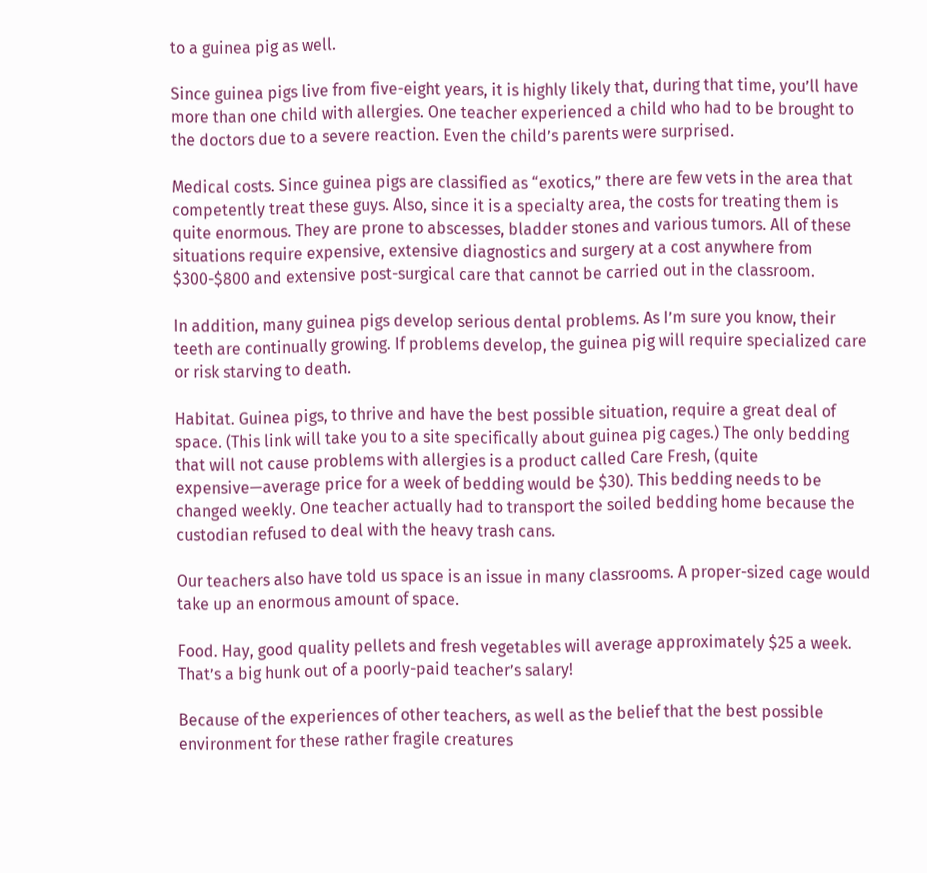to a guinea pig as well.

Since guinea pigs live from five-eight years, it is highly likely that, during that time, you’ll have more than one child with allergies. One teacher experienced a child who had to be brought to the doctors due to a severe reaction. Even the child’s parents were surprised.

Medical costs. Since guinea pigs are classified as “exotics,” there are few vets in the area that competently treat these guys. Also, since it is a specialty area, the costs for treating them is quite enormous. They are prone to abscesses, bladder stones and various tumors. All of these situations require expensive, extensive diagnostics and surgery at a cost anywhere from $300-$800 and extensive post-surgical care that cannot be carried out in the classroom.

In addition, many guinea pigs develop serious dental problems. As I’m sure you know, their teeth are continually growing. If problems develop, the guinea pig will require specialized care or risk starving to death.

Habitat. Guinea pigs, to thrive and have the best possible situation, require a great deal of space. (This link will take you to a site specifically about guinea pig cages.) The only bedding that will not cause problems with allergies is a product called Care Fresh, (quite expensive—average price for a week of bedding would be $30). This bedding needs to be changed weekly. One teacher actually had to transport the soiled bedding home because the custodian refused to deal with the heavy trash cans.

Our teachers also have told us space is an issue in many classrooms. A proper-sized cage would take up an enormous amount of space.

Food. Hay, good quality pellets and fresh vegetables will average approximately $25 a week. That’s a big hunk out of a poorly-paid teacher’s salary!

Because of the experiences of other teachers, as well as the belief that the best possible environment for these rather fragile creatures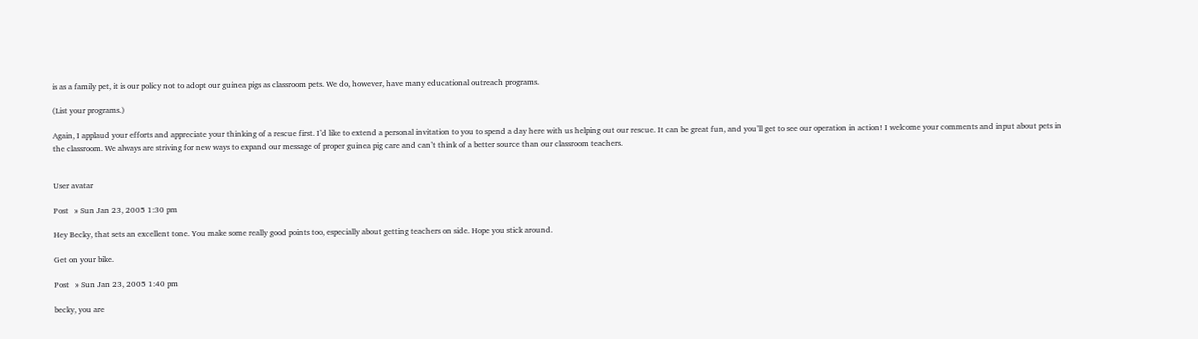is as a family pet, it is our policy not to adopt our guinea pigs as classroom pets. We do, however, have many educational outreach programs.

(List your programs.)

Again, I applaud your efforts and appreciate your thinking of a rescue first. I’d like to extend a personal invitation to you to spend a day here with us helping out our rescue. It can be great fun, and you’ll get to see our operation in action! I welcome your comments and input about pets in the classroom. We always are striving for new ways to expand our message of proper guinea pig care and can’t think of a better source than our classroom teachers.


User avatar

Post   » Sun Jan 23, 2005 1:30 pm

Hey Becky, that sets an excellent tone. You make some really good points too, especially about getting teachers on side. Hope you stick around.

Get on your bike.

Post   » Sun Jan 23, 2005 1:40 pm

becky, you are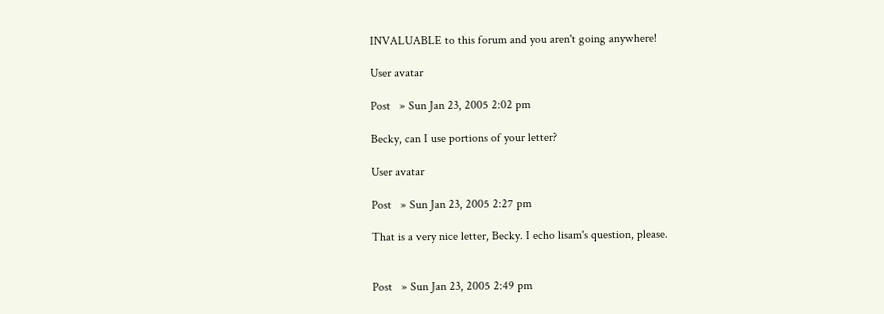INVALUABLE to this forum and you aren't going anywhere!

User avatar

Post   » Sun Jan 23, 2005 2:02 pm

Becky, can I use portions of your letter?

User avatar

Post   » Sun Jan 23, 2005 2:27 pm

That is a very nice letter, Becky. I echo lisam's question, please.


Post   » Sun Jan 23, 2005 2:49 pm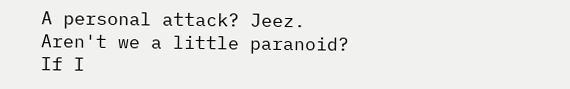A personal attack? Jeez. Aren't we a little paranoid? If I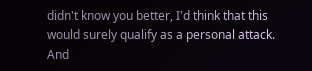didn't know you better, I'd think that this would surely qualify as a personal attack.
And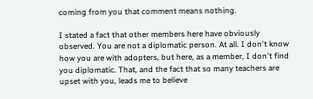coming from you that comment means nothing.

I stated a fact that other members here have obviously observed. You are not a diplomatic person. At all. I don't know how you are with adopters, but here, as a member, I don't find you diplomatic. That, and the fact that so many teachers are upset with you, leads me to believe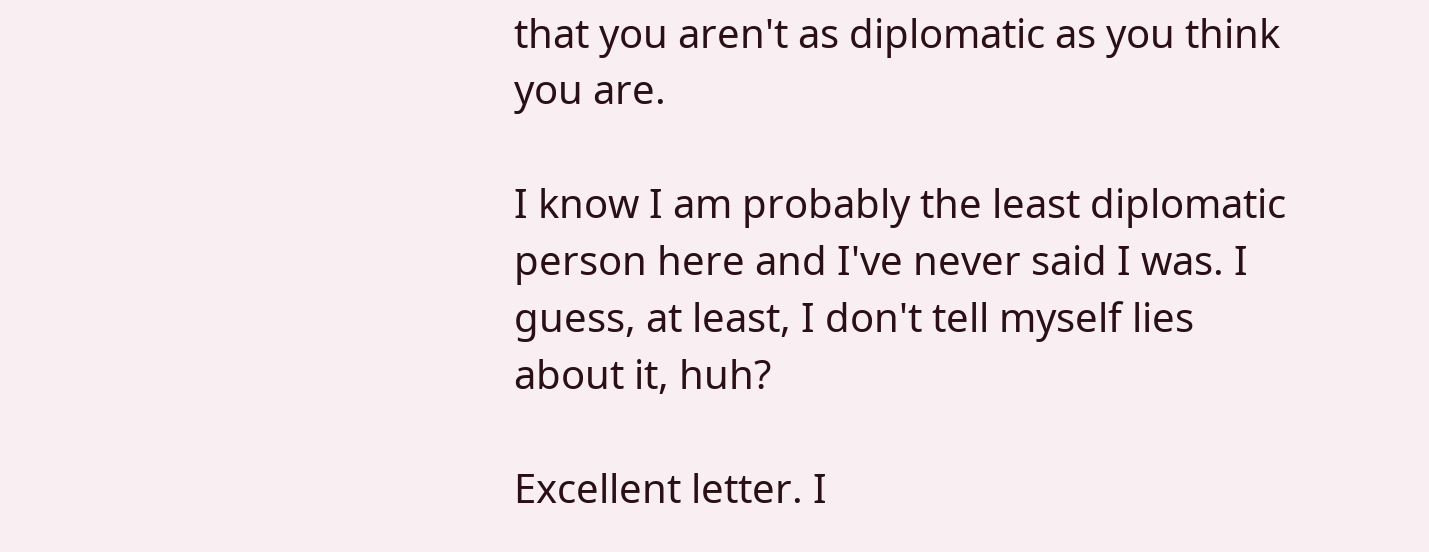that you aren't as diplomatic as you think you are.

I know I am probably the least diplomatic person here and I've never said I was. I guess, at least, I don't tell myself lies about it, huh?

Excellent letter. I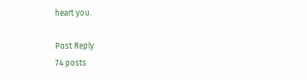heart you.

Post Reply
74 posts